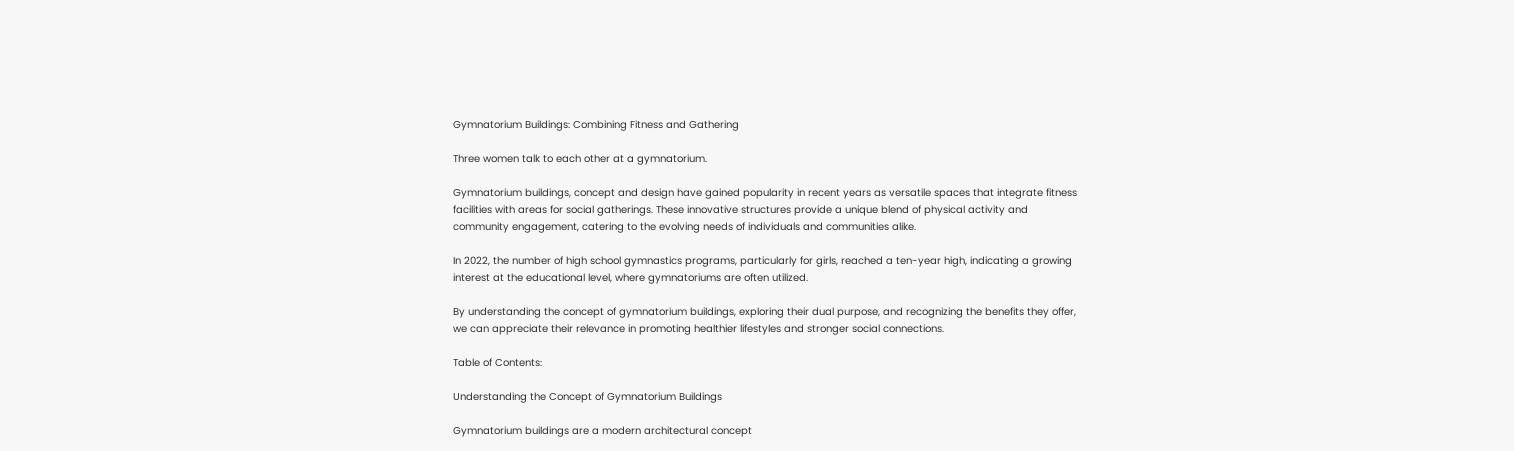Gymnatorium Buildings: Combining Fitness and Gathering

Three women talk to each other at a gymnatorium.

Gymnatorium buildings, concept and design have gained popularity in recent years as versatile spaces that integrate fitness facilities with areas for social gatherings. These innovative structures provide a unique blend of physical activity and community engagement, catering to the evolving needs of individuals and communities alike.

In 2022, the number of high school gymnastics programs, particularly for girls, reached a ten-year high, indicating a growing interest at the educational level, where gymnatoriums are often utilized.

By understanding the concept of gymnatorium buildings, exploring their dual purpose, and recognizing the benefits they offer, we can appreciate their relevance in promoting healthier lifestyles and stronger social connections.

Table of Contents:

Understanding the Concept of Gymnatorium Buildings

Gymnatorium buildings are a modern architectural concept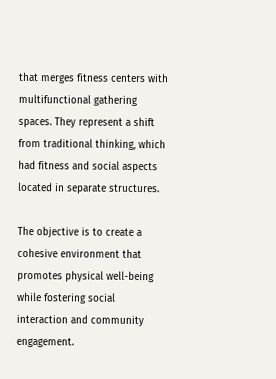that merges fitness centers with multifunctional gathering spaces. They represent a shift from traditional thinking, which had fitness and social aspects located in separate structures.

The objective is to create a cohesive environment that promotes physical well-being while fostering social interaction and community engagement.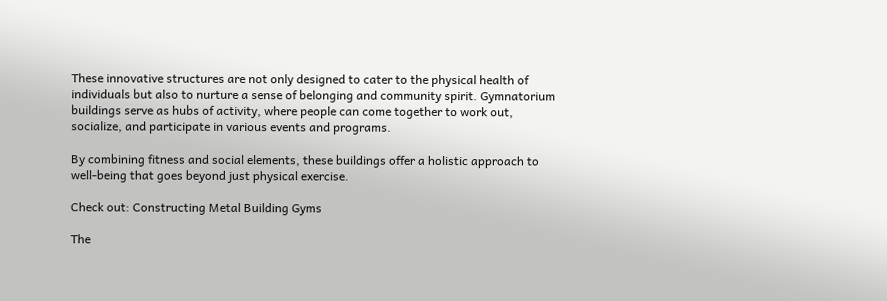These innovative structures are not only designed to cater to the physical health of individuals but also to nurture a sense of belonging and community spirit. Gymnatorium buildings serve as hubs of activity, where people can come together to work out, socialize, and participate in various events and programs.

By combining fitness and social elements, these buildings offer a holistic approach to well-being that goes beyond just physical exercise.

Check out: Constructing Metal Building Gyms

The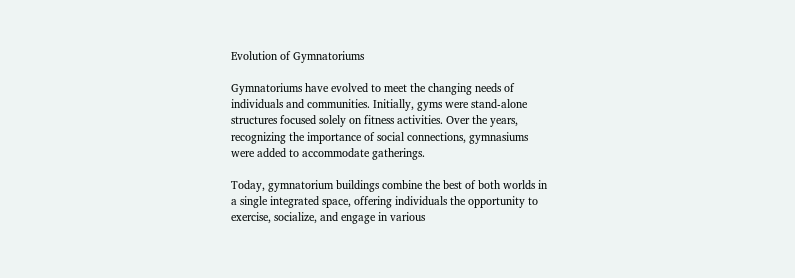Evolution of Gymnatoriums

Gymnatoriums have evolved to meet the changing needs of individuals and communities. Initially, gyms were stand-alone structures focused solely on fitness activities. Over the years, recognizing the importance of social connections, gymnasiums were added to accommodate gatherings.

Today, gymnatorium buildings combine the best of both worlds in a single integrated space, offering individuals the opportunity to exercise, socialize, and engage in various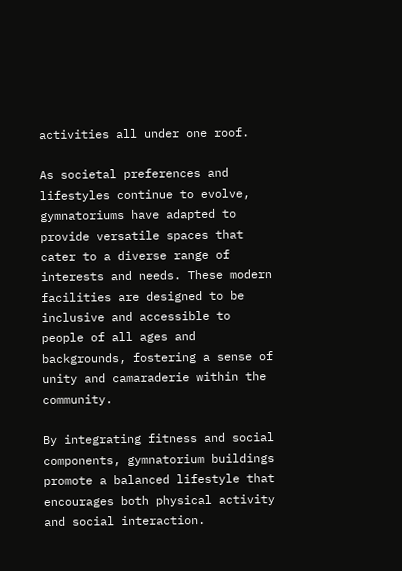activities all under one roof.

As societal preferences and lifestyles continue to evolve, gymnatoriums have adapted to provide versatile spaces that cater to a diverse range of interests and needs. These modern facilities are designed to be inclusive and accessible to people of all ages and backgrounds, fostering a sense of unity and camaraderie within the community.

By integrating fitness and social components, gymnatorium buildings promote a balanced lifestyle that encourages both physical activity and social interaction.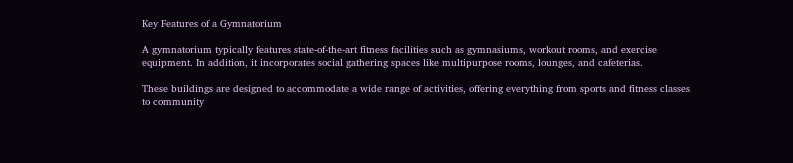Key Features of a Gymnatorium

A gymnatorium typically features state-of-the-art fitness facilities such as gymnasiums, workout rooms, and exercise equipment. In addition, it incorporates social gathering spaces like multipurpose rooms, lounges, and cafeterias.

These buildings are designed to accommodate a wide range of activities, offering everything from sports and fitness classes to community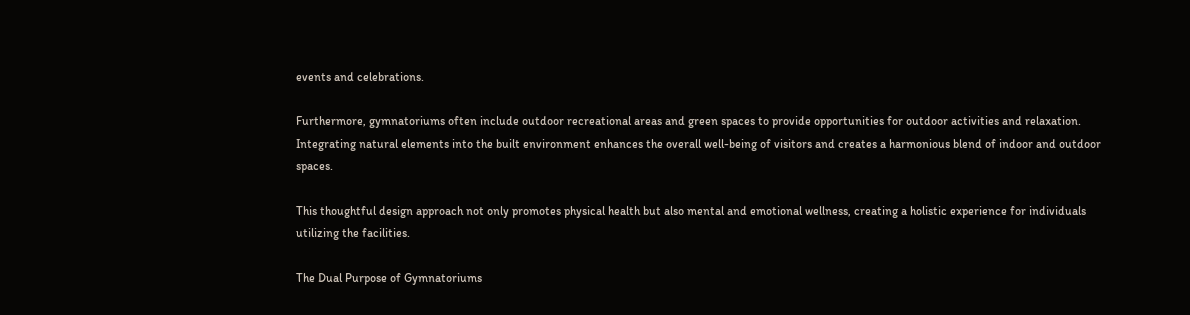events and celebrations.

Furthermore, gymnatoriums often include outdoor recreational areas and green spaces to provide opportunities for outdoor activities and relaxation. Integrating natural elements into the built environment enhances the overall well-being of visitors and creates a harmonious blend of indoor and outdoor spaces.

This thoughtful design approach not only promotes physical health but also mental and emotional wellness, creating a holistic experience for individuals utilizing the facilities.

The Dual Purpose of Gymnatoriums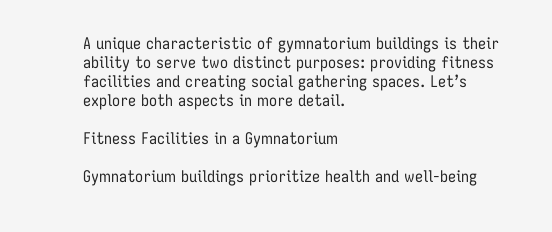A unique characteristic of gymnatorium buildings is their ability to serve two distinct purposes: providing fitness facilities and creating social gathering spaces. Let’s explore both aspects in more detail.

Fitness Facilities in a Gymnatorium

Gymnatorium buildings prioritize health and well-being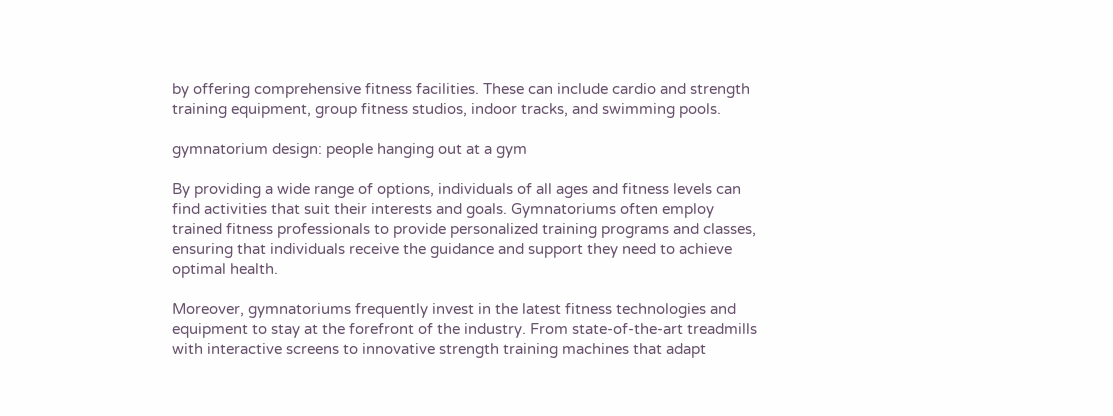by offering comprehensive fitness facilities. These can include cardio and strength training equipment, group fitness studios, indoor tracks, and swimming pools.

gymnatorium design: people hanging out at a gym

By providing a wide range of options, individuals of all ages and fitness levels can find activities that suit their interests and goals. Gymnatoriums often employ trained fitness professionals to provide personalized training programs and classes, ensuring that individuals receive the guidance and support they need to achieve optimal health.

Moreover, gymnatoriums frequently invest in the latest fitness technologies and equipment to stay at the forefront of the industry. From state-of-the-art treadmills with interactive screens to innovative strength training machines that adapt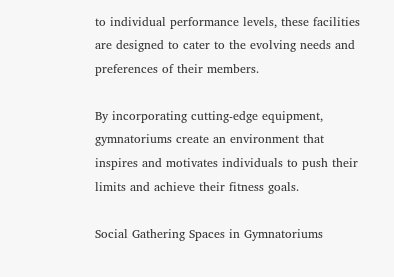to individual performance levels, these facilities are designed to cater to the evolving needs and preferences of their members.

By incorporating cutting-edge equipment, gymnatoriums create an environment that inspires and motivates individuals to push their limits and achieve their fitness goals.

Social Gathering Spaces in Gymnatoriums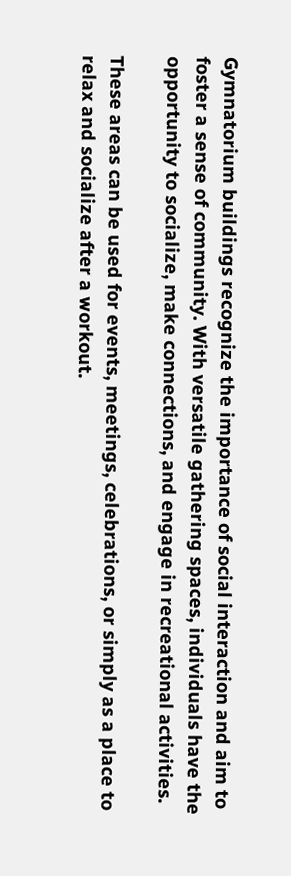Gymnatorium buildings recognize the importance of social interaction and aim to foster a sense of community. With versatile gathering spaces, individuals have the opportunity to socialize, make connections, and engage in recreational activities.

These areas can be used for events, meetings, celebrations, or simply as a place to relax and socialize after a workout.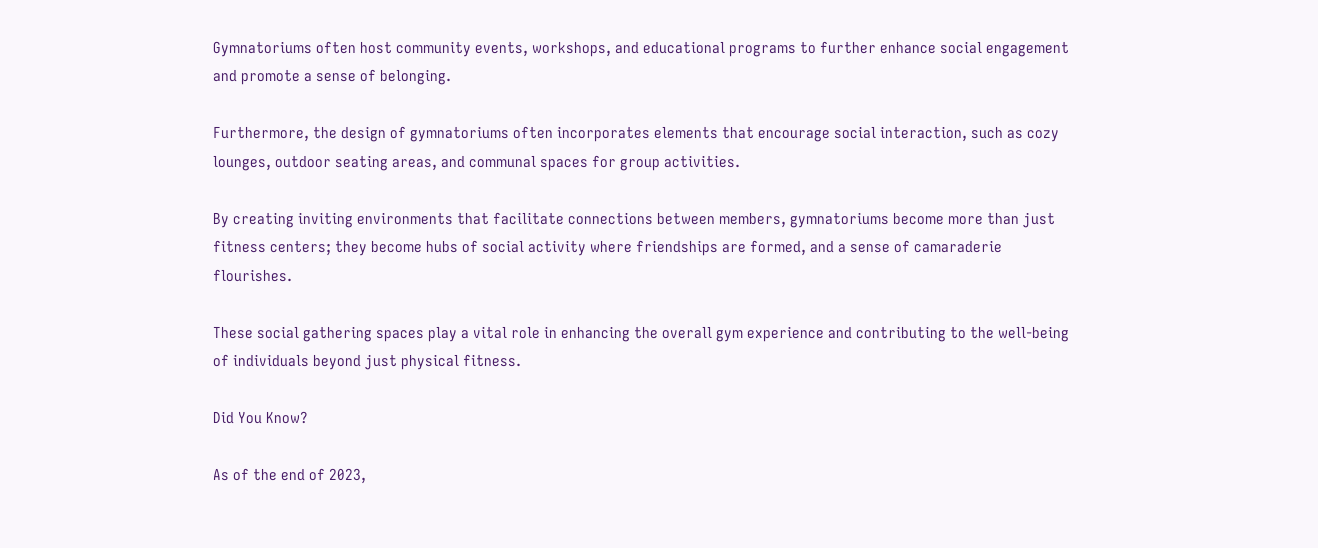Gymnatoriums often host community events, workshops, and educational programs to further enhance social engagement and promote a sense of belonging.

Furthermore, the design of gymnatoriums often incorporates elements that encourage social interaction, such as cozy lounges, outdoor seating areas, and communal spaces for group activities.

By creating inviting environments that facilitate connections between members, gymnatoriums become more than just fitness centers; they become hubs of social activity where friendships are formed, and a sense of camaraderie flourishes.

These social gathering spaces play a vital role in enhancing the overall gym experience and contributing to the well-being of individuals beyond just physical fitness.

Did You Know?

As of the end of 2023,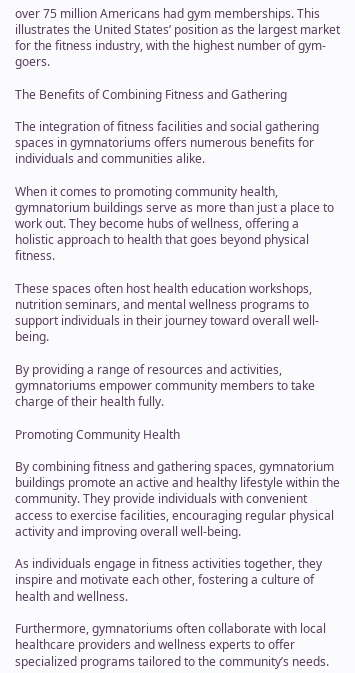over 75 million Americans had gym memberships. This illustrates the United States’ position as the largest market for the fitness industry, with the highest number of gym-goers.

The Benefits of Combining Fitness and Gathering

The integration of fitness facilities and social gathering spaces in gymnatoriums offers numerous benefits for individuals and communities alike.

When it comes to promoting community health, gymnatorium buildings serve as more than just a place to work out. They become hubs of wellness, offering a holistic approach to health that goes beyond physical fitness.

These spaces often host health education workshops, nutrition seminars, and mental wellness programs to support individuals in their journey toward overall well-being.

By providing a range of resources and activities, gymnatoriums empower community members to take charge of their health fully.

Promoting Community Health

By combining fitness and gathering spaces, gymnatorium buildings promote an active and healthy lifestyle within the community. They provide individuals with convenient access to exercise facilities, encouraging regular physical activity and improving overall well-being.

As individuals engage in fitness activities together, they inspire and motivate each other, fostering a culture of health and wellness.

Furthermore, gymnatoriums often collaborate with local healthcare providers and wellness experts to offer specialized programs tailored to the community’s needs.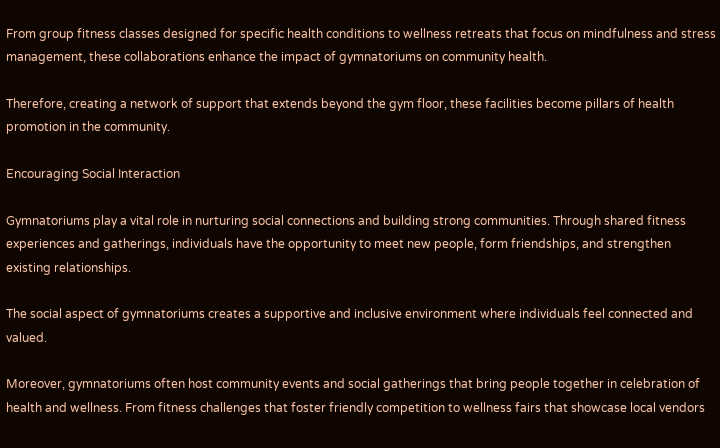From group fitness classes designed for specific health conditions to wellness retreats that focus on mindfulness and stress management, these collaborations enhance the impact of gymnatoriums on community health.

Therefore, creating a network of support that extends beyond the gym floor, these facilities become pillars of health promotion in the community.

Encouraging Social Interaction

Gymnatoriums play a vital role in nurturing social connections and building strong communities. Through shared fitness experiences and gatherings, individuals have the opportunity to meet new people, form friendships, and strengthen existing relationships.

The social aspect of gymnatoriums creates a supportive and inclusive environment where individuals feel connected and valued.

Moreover, gymnatoriums often host community events and social gatherings that bring people together in celebration of health and wellness. From fitness challenges that foster friendly competition to wellness fairs that showcase local vendors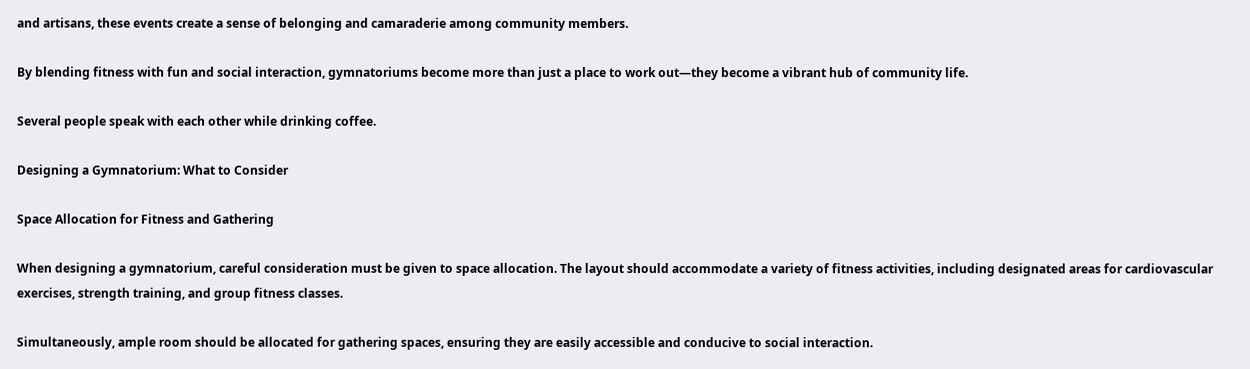and artisans, these events create a sense of belonging and camaraderie among community members.

By blending fitness with fun and social interaction, gymnatoriums become more than just a place to work out—they become a vibrant hub of community life.

Several people speak with each other while drinking coffee.

Designing a Gymnatorium: What to Consider

Space Allocation for Fitness and Gathering

When designing a gymnatorium, careful consideration must be given to space allocation. The layout should accommodate a variety of fitness activities, including designated areas for cardiovascular exercises, strength training, and group fitness classes.

Simultaneously, ample room should be allocated for gathering spaces, ensuring they are easily accessible and conducive to social interaction.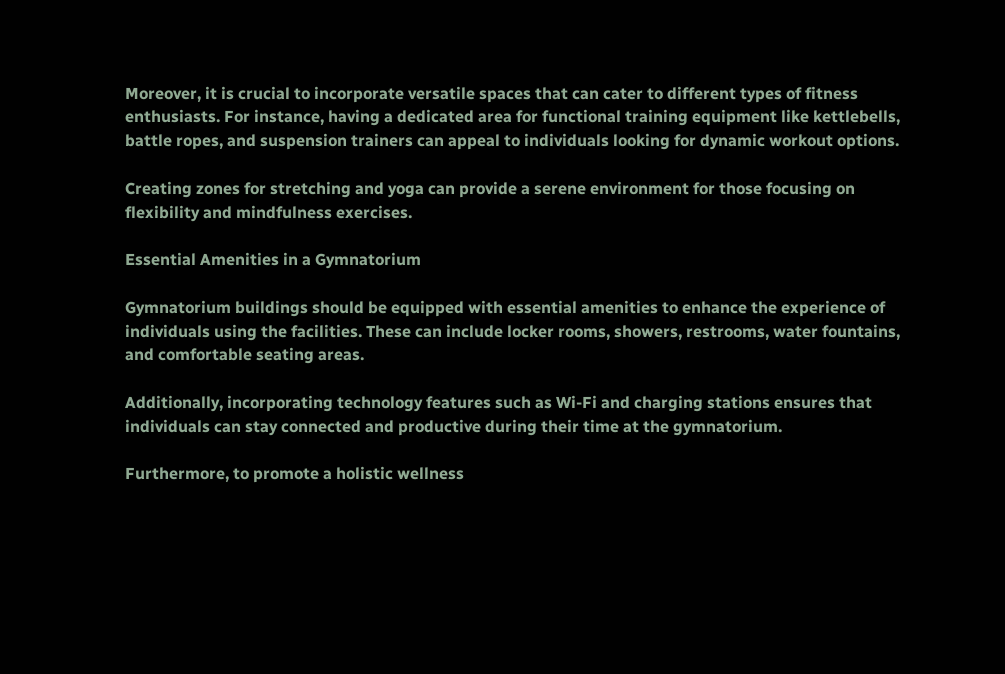Moreover, it is crucial to incorporate versatile spaces that can cater to different types of fitness enthusiasts. For instance, having a dedicated area for functional training equipment like kettlebells, battle ropes, and suspension trainers can appeal to individuals looking for dynamic workout options.

Creating zones for stretching and yoga can provide a serene environment for those focusing on flexibility and mindfulness exercises.

Essential Amenities in a Gymnatorium

Gymnatorium buildings should be equipped with essential amenities to enhance the experience of individuals using the facilities. These can include locker rooms, showers, restrooms, water fountains, and comfortable seating areas.

Additionally, incorporating technology features such as Wi-Fi and charging stations ensures that individuals can stay connected and productive during their time at the gymnatorium.

Furthermore, to promote a holistic wellness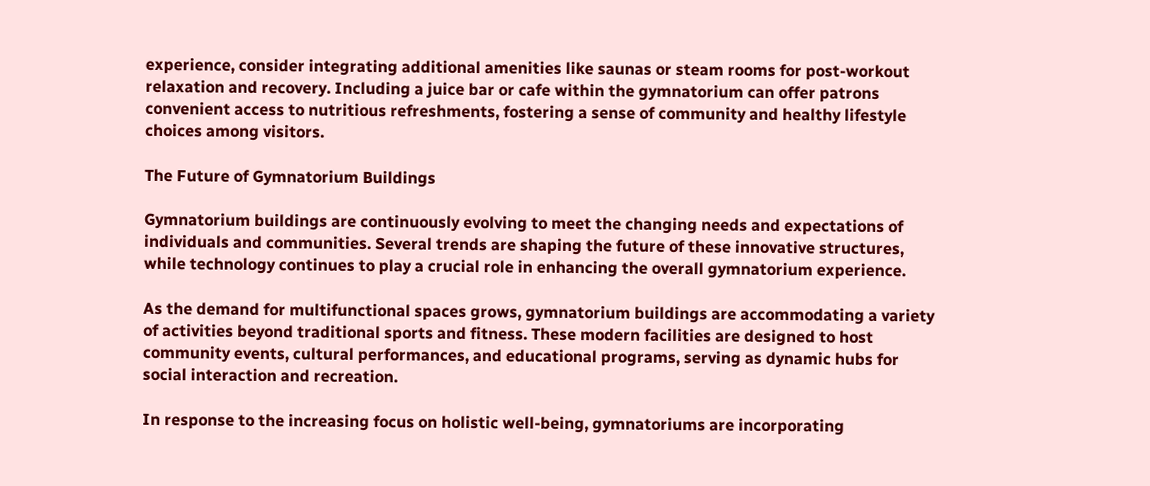experience, consider integrating additional amenities like saunas or steam rooms for post-workout relaxation and recovery. Including a juice bar or cafe within the gymnatorium can offer patrons convenient access to nutritious refreshments, fostering a sense of community and healthy lifestyle choices among visitors.

The Future of Gymnatorium Buildings

Gymnatorium buildings are continuously evolving to meet the changing needs and expectations of individuals and communities. Several trends are shaping the future of these innovative structures, while technology continues to play a crucial role in enhancing the overall gymnatorium experience.

As the demand for multifunctional spaces grows, gymnatorium buildings are accommodating a variety of activities beyond traditional sports and fitness. These modern facilities are designed to host community events, cultural performances, and educational programs, serving as dynamic hubs for social interaction and recreation.

In response to the increasing focus on holistic well-being, gymnatoriums are incorporating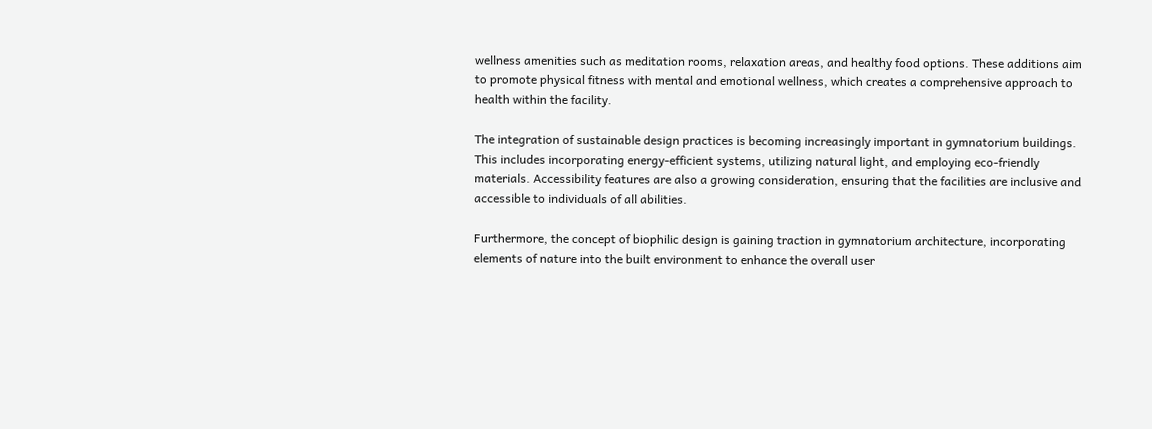wellness amenities such as meditation rooms, relaxation areas, and healthy food options. These additions aim to promote physical fitness with mental and emotional wellness, which creates a comprehensive approach to health within the facility.

The integration of sustainable design practices is becoming increasingly important in gymnatorium buildings. This includes incorporating energy-efficient systems, utilizing natural light, and employing eco-friendly materials. Accessibility features are also a growing consideration, ensuring that the facilities are inclusive and accessible to individuals of all abilities.

Furthermore, the concept of biophilic design is gaining traction in gymnatorium architecture, incorporating elements of nature into the built environment to enhance the overall user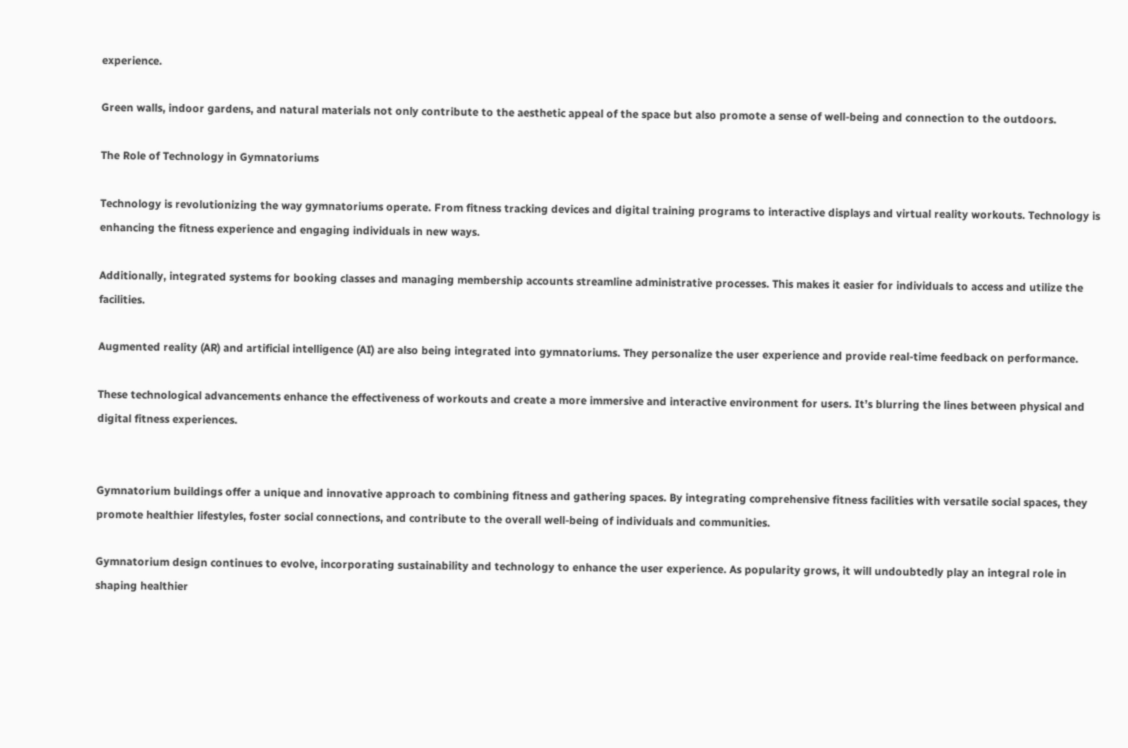experience.

Green walls, indoor gardens, and natural materials not only contribute to the aesthetic appeal of the space but also promote a sense of well-being and connection to the outdoors.

The Role of Technology in Gymnatoriums

Technology is revolutionizing the way gymnatoriums operate. From fitness tracking devices and digital training programs to interactive displays and virtual reality workouts. Technology is enhancing the fitness experience and engaging individuals in new ways.

Additionally, integrated systems for booking classes and managing membership accounts streamline administrative processes. This makes it easier for individuals to access and utilize the facilities.

Augmented reality (AR) and artificial intelligence (AI) are also being integrated into gymnatoriums. They personalize the user experience and provide real-time feedback on performance.

These technological advancements enhance the effectiveness of workouts and create a more immersive and interactive environment for users. It’s blurring the lines between physical and digital fitness experiences.


Gymnatorium buildings offer a unique and innovative approach to combining fitness and gathering spaces. By integrating comprehensive fitness facilities with versatile social spaces, they promote healthier lifestyles, foster social connections, and contribute to the overall well-being of individuals and communities.

Gymnatorium design continues to evolve, incorporating sustainability and technology to enhance the user experience. As popularity grows, it will undoubtedly play an integral role in shaping healthier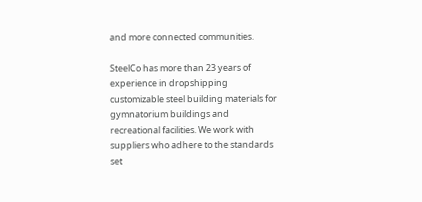and more connected communities.

SteelCo has more than 23 years of experience in dropshipping customizable steel building materials for gymnatorium buildings and recreational facilities. We work with suppliers who adhere to the standards set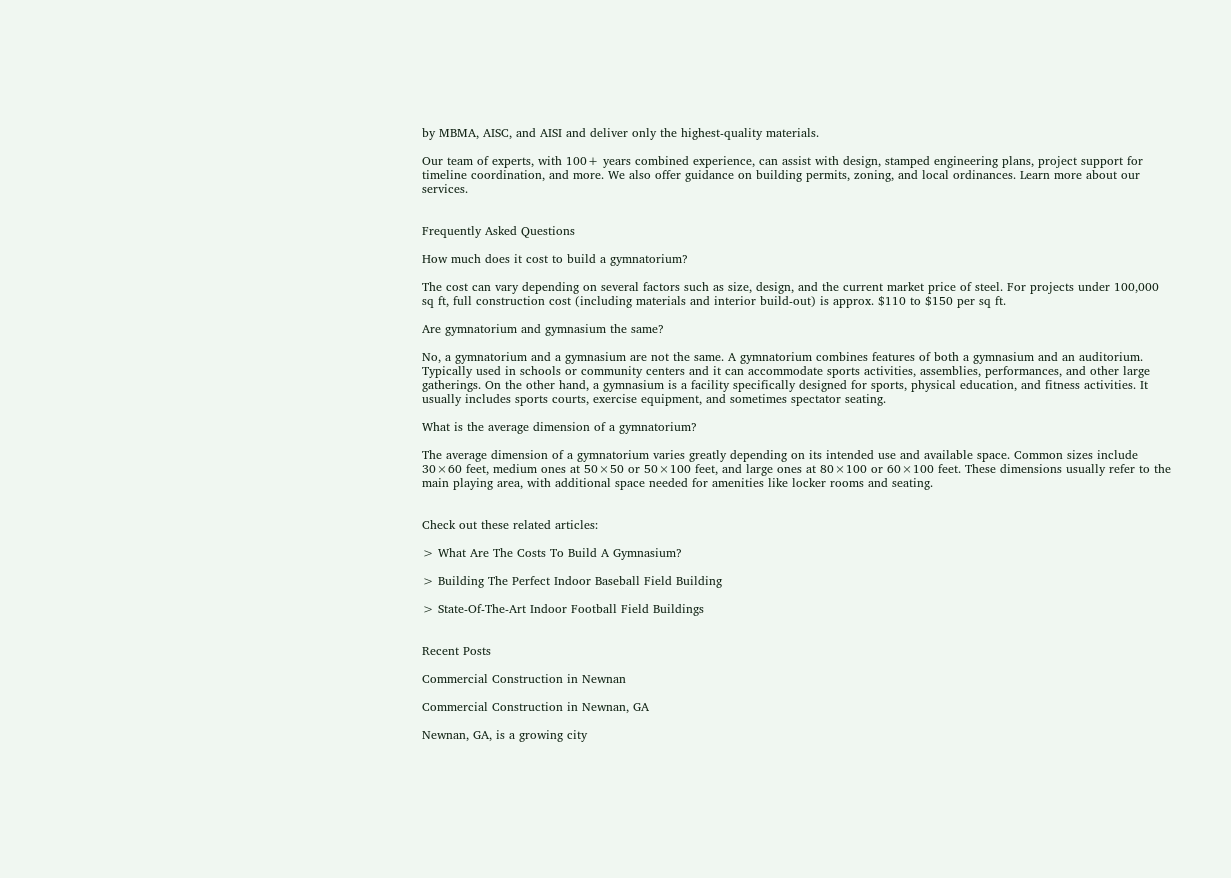by MBMA, AISC, and AISI and deliver only the highest-quality materials.

Our team of experts, with 100+ years combined experience, can assist with design, stamped engineering plans, project support for timeline coordination, and more. We also offer guidance on building permits, zoning, and local ordinances. Learn more about our services.


Frequently Asked Questions

How much does it cost to build a gymnatorium?

The cost can vary depending on several factors such as size, design, and the current market price of steel. For projects under 100,000 sq ft, full construction cost (including materials and interior build-out) is approx. $110 to $150 per sq ft.

Are gymnatorium and gymnasium the same?

No, a gymnatorium and a gymnasium are not the same. A gymnatorium combines features of both a gymnasium and an auditorium. Typically used in schools or community centers and it can accommodate sports activities, assemblies, performances, and other large gatherings. On the other hand, a gymnasium is a facility specifically designed for sports, physical education, and fitness activities. It usually includes sports courts, exercise equipment, and sometimes spectator seating.

What is the average dimension of a gymnatorium?

The average dimension of a gymnatorium varies greatly depending on its intended use and available space. Common sizes include 30×60 feet, medium ones at 50×50 or 50×100 feet, and large ones at 80×100 or 60×100 feet. These dimensions usually refer to the main playing area, with additional space needed for amenities like locker rooms and seating.


Check out these related articles:

> What Are The Costs To Build A Gymnasium?

> Building The Perfect Indoor Baseball Field Building

> State-Of-The-Art Indoor Football Field Buildings


Recent Posts

Commercial Construction in Newnan

Commercial Construction in Newnan, GA

Newnan, GA, is a growing city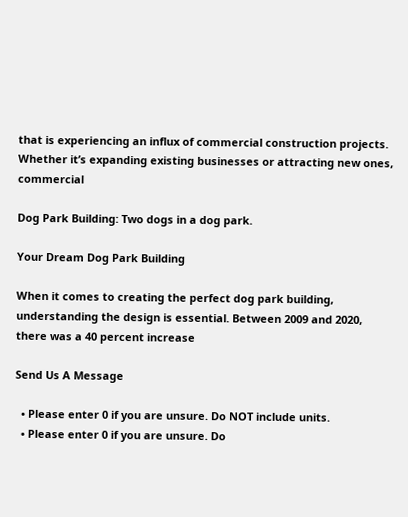that is experiencing an influx of commercial construction projects. Whether it’s expanding existing businesses or attracting new ones, commercial

Dog Park Building: Two dogs in a dog park.

Your Dream Dog Park Building

When it comes to creating the perfect dog park building, understanding the design is essential. Between 2009 and 2020, there was a 40 percent increase

Send Us A Message

  • Please enter 0 if you are unsure. Do NOT include units.
  • Please enter 0 if you are unsure. Do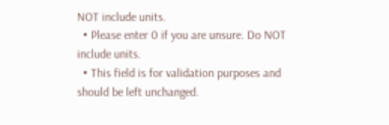NOT include units.
  • Please enter 0 if you are unsure. Do NOT include units.
  • This field is for validation purposes and should be left unchanged.